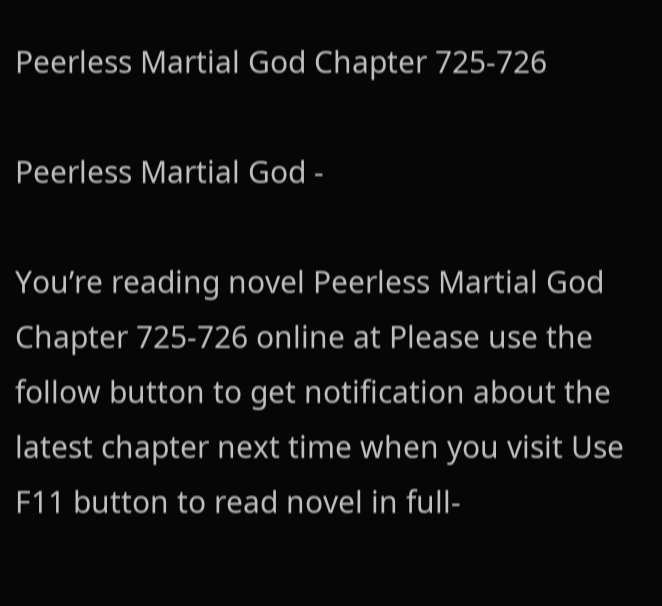Peerless Martial God Chapter 725-726

Peerless Martial God -

You’re reading novel Peerless Martial God Chapter 725-726 online at Please use the follow button to get notification about the latest chapter next time when you visit Use F11 button to read novel in full-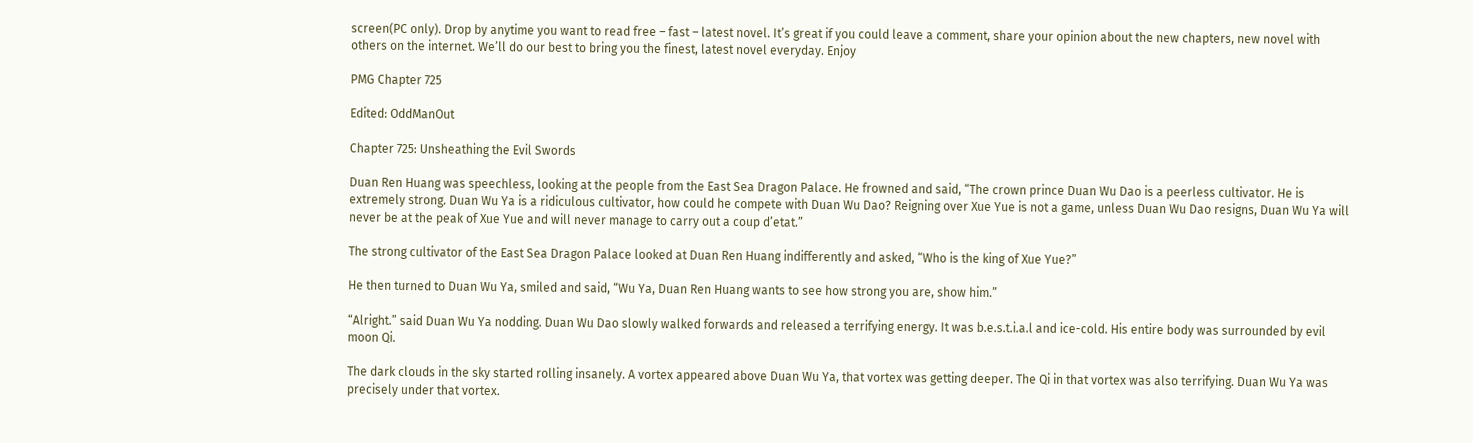screen(PC only). Drop by anytime you want to read free – fast – latest novel. It’s great if you could leave a comment, share your opinion about the new chapters, new novel with others on the internet. We’ll do our best to bring you the finest, latest novel everyday. Enjoy

PMG Chapter 725

Edited: OddManOut

Chapter 725: Unsheathing the Evil Swords

Duan Ren Huang was speechless, looking at the people from the East Sea Dragon Palace. He frowned and said, “The crown prince Duan Wu Dao is a peerless cultivator. He is extremely strong. Duan Wu Ya is a ridiculous cultivator, how could he compete with Duan Wu Dao? Reigning over Xue Yue is not a game, unless Duan Wu Dao resigns, Duan Wu Ya will never be at the peak of Xue Yue and will never manage to carry out a coup d’etat.”

The strong cultivator of the East Sea Dragon Palace looked at Duan Ren Huang indifferently and asked, “Who is the king of Xue Yue?”

He then turned to Duan Wu Ya, smiled and said, “Wu Ya, Duan Ren Huang wants to see how strong you are, show him.”

“Alright.” said Duan Wu Ya nodding. Duan Wu Dao slowly walked forwards and released a terrifying energy. It was b.e.s.t.i.a.l and ice-cold. His entire body was surrounded by evil moon Qi.

The dark clouds in the sky started rolling insanely. A vortex appeared above Duan Wu Ya, that vortex was getting deeper. The Qi in that vortex was also terrifying. Duan Wu Ya was precisely under that vortex.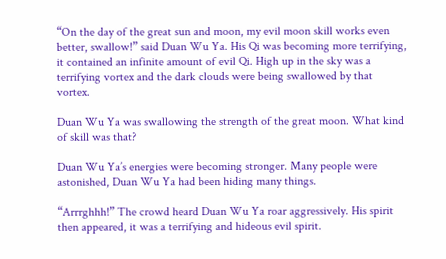“On the day of the great sun and moon, my evil moon skill works even better, swallow!” said Duan Wu Ya. His Qi was becoming more terrifying, it contained an infinite amount of evil Qi. High up in the sky was a terrifying vortex and the dark clouds were being swallowed by that vortex.

Duan Wu Ya was swallowing the strength of the great moon. What kind of skill was that?

Duan Wu Ya’s energies were becoming stronger. Many people were astonished, Duan Wu Ya had been hiding many things.

“Arrrghhh!” The crowd heard Duan Wu Ya roar aggressively. His spirit then appeared, it was a terrifying and hideous evil spirit.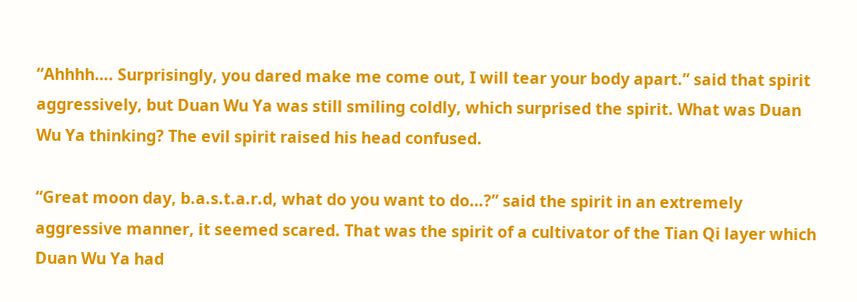“Ahhhh…. Surprisingly, you dared make me come out, I will tear your body apart.” said that spirit aggressively, but Duan Wu Ya was still smiling coldly, which surprised the spirit. What was Duan Wu Ya thinking? The evil spirit raised his head confused.

“Great moon day, b.a.s.t.a.r.d, what do you want to do…?” said the spirit in an extremely aggressive manner, it seemed scared. That was the spirit of a cultivator of the Tian Qi layer which Duan Wu Ya had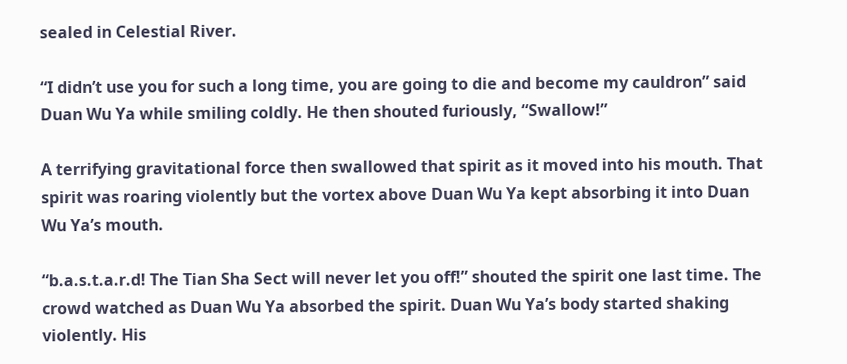sealed in Celestial River.

“I didn’t use you for such a long time, you are going to die and become my cauldron” said Duan Wu Ya while smiling coldly. He then shouted furiously, “Swallow!”

A terrifying gravitational force then swallowed that spirit as it moved into his mouth. That spirit was roaring violently but the vortex above Duan Wu Ya kept absorbing it into Duan Wu Ya’s mouth.

“b.a.s.t.a.r.d! The Tian Sha Sect will never let you off!” shouted the spirit one last time. The crowd watched as Duan Wu Ya absorbed the spirit. Duan Wu Ya’s body started shaking violently. His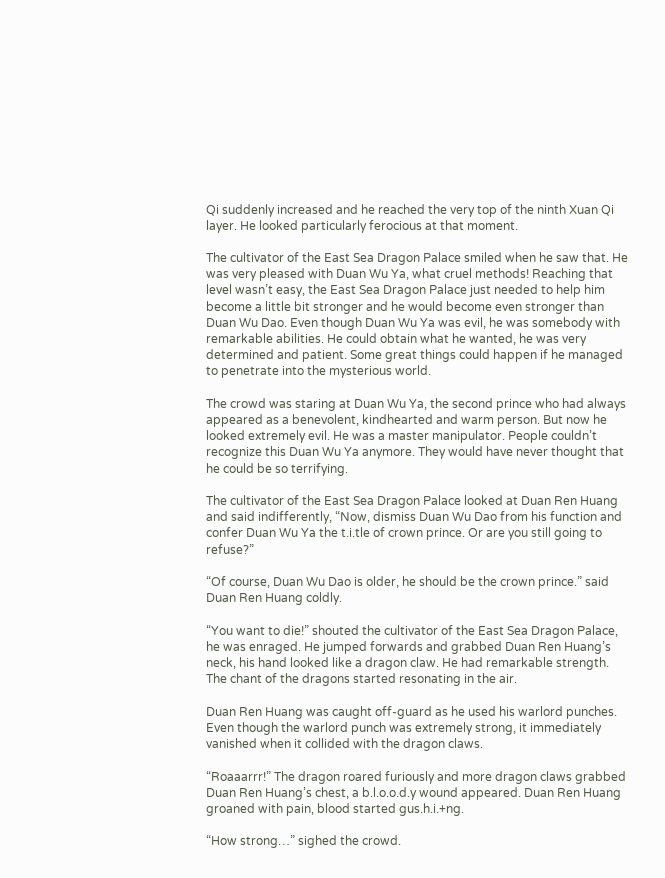Qi suddenly increased and he reached the very top of the ninth Xuan Qi layer. He looked particularly ferocious at that moment.

The cultivator of the East Sea Dragon Palace smiled when he saw that. He was very pleased with Duan Wu Ya, what cruel methods! Reaching that level wasn’t easy, the East Sea Dragon Palace just needed to help him become a little bit stronger and he would become even stronger than Duan Wu Dao. Even though Duan Wu Ya was evil, he was somebody with remarkable abilities. He could obtain what he wanted, he was very determined and patient. Some great things could happen if he managed to penetrate into the mysterious world.

The crowd was staring at Duan Wu Ya, the second prince who had always appeared as a benevolent, kindhearted and warm person. But now he looked extremely evil. He was a master manipulator. People couldn’t recognize this Duan Wu Ya anymore. They would have never thought that he could be so terrifying.

The cultivator of the East Sea Dragon Palace looked at Duan Ren Huang and said indifferently, “Now, dismiss Duan Wu Dao from his function and confer Duan Wu Ya the t.i.tle of crown prince. Or are you still going to refuse?”

“Of course, Duan Wu Dao is older, he should be the crown prince.” said Duan Ren Huang coldly.

“You want to die!” shouted the cultivator of the East Sea Dragon Palace, he was enraged. He jumped forwards and grabbed Duan Ren Huang’s neck, his hand looked like a dragon claw. He had remarkable strength. The chant of the dragons started resonating in the air.

Duan Ren Huang was caught off-guard as he used his warlord punches. Even though the warlord punch was extremely strong, it immediately vanished when it collided with the dragon claws.

“Roaaarrr!” The dragon roared furiously and more dragon claws grabbed Duan Ren Huang’s chest, a b.l.o.o.d.y wound appeared. Duan Ren Huang groaned with pain, blood started gus.h.i.+ng.

“How strong…” sighed the crowd.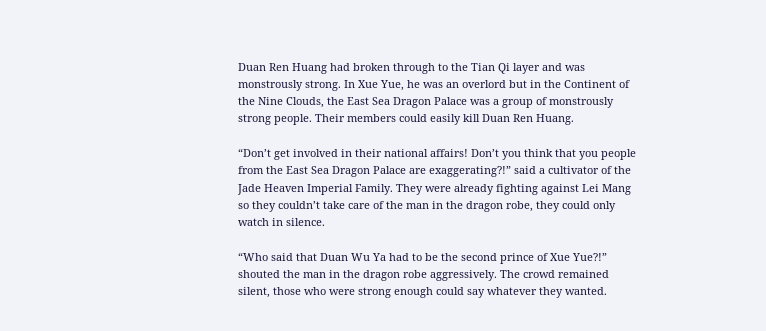Duan Ren Huang had broken through to the Tian Qi layer and was monstrously strong. In Xue Yue, he was an overlord but in the Continent of the Nine Clouds, the East Sea Dragon Palace was a group of monstrously strong people. Their members could easily kill Duan Ren Huang.

“Don’t get involved in their national affairs! Don’t you think that you people from the East Sea Dragon Palace are exaggerating?!” said a cultivator of the Jade Heaven Imperial Family. They were already fighting against Lei Mang so they couldn’t take care of the man in the dragon robe, they could only watch in silence.

“Who said that Duan Wu Ya had to be the second prince of Xue Yue?!” shouted the man in the dragon robe aggressively. The crowd remained silent, those who were strong enough could say whatever they wanted.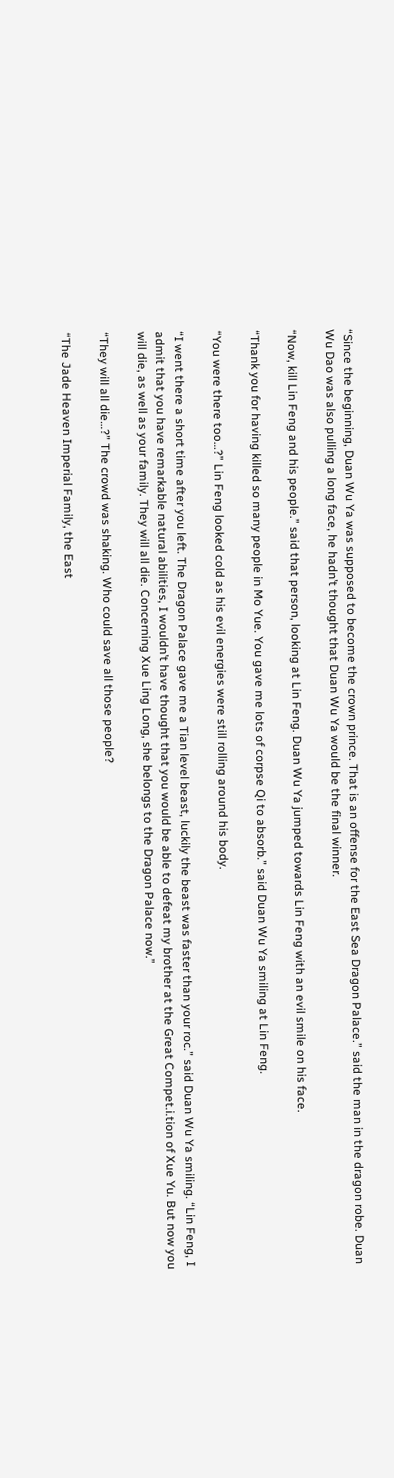“Since the beginning, Duan Wu Ya was supposed to become the crown prince. That is an offense for the East Sea Dragon Palace.” said the man in the dragon robe. Duan Wu Dao was also pulling a long face, he hadn’t thought that Duan Wu Ya would be the final winner.

“Now, kill Lin Feng and his people.” said that person, looking at Lin Feng. Duan Wu Ya jumped towards Lin Feng with an evil smile on his face.

“Thank you for having killed so many people in Mo Yue. You gave me lots of corpse Qi to absorb.” said Duan Wu Ya smiling at Lin Feng.

“You were there too…?” Lin Feng looked cold as his evil energies were still rolling around his body.

“I went there a short time after you left. The Dragon Palace gave me a Tian level beast, luckily the beast was faster than your roc.” said Duan Wu Ya smiling. “Lin Feng, I admit that you have remarkable natural abilities, I wouldn’t have thought that you would be able to defeat my brother at the Great Compet.i.tion of Xue Yu. But now you will die, as well as your family. They will all die. Concerning Xue Ling Long, she belongs to the Dragon Palace now.”

“They will all die…?” The crowd was shaking. Who could save all those people?

“The Jade Heaven Imperial Family, the East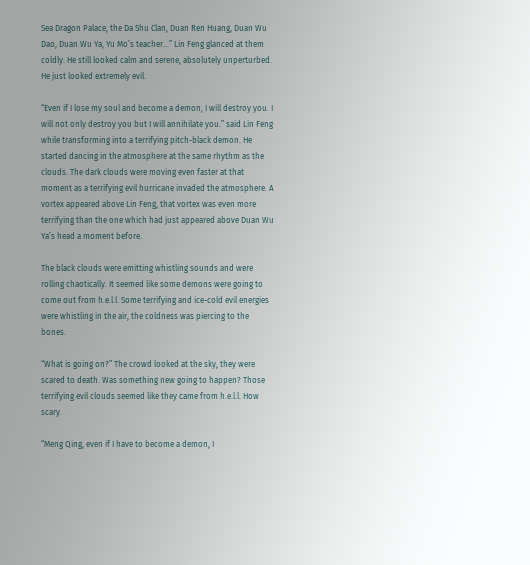Sea Dragon Palace, the Da Shu Clan, Duan Ren Huang, Duan Wu Dao, Duan Wu Ya, Yu Mo’s teacher…” Lin Feng glanced at them coldly. He still looked calm and serene, absolutely unperturbed. He just looked extremely evil.

“Even if I lose my soul and become a demon, I will destroy you. I will not only destroy you but I will annihilate you.” said Lin Feng while transforming into a terrifying pitch-black demon. He started dancing in the atmosphere at the same rhythm as the clouds. The dark clouds were moving even faster at that moment as a terrifying evil hurricane invaded the atmosphere. A vortex appeared above Lin Feng, that vortex was even more terrifying than the one which had just appeared above Duan Wu Ya’s head a moment before.

The black clouds were emitting whistling sounds and were rolling chaotically. It seemed like some demons were going to come out from h.e.l.l. Some terrifying and ice-cold evil energies were whistling in the air, the coldness was piercing to the bones.

“What is going on?” The crowd looked at the sky, they were scared to death. Was something new going to happen? Those terrifying evil clouds seemed like they came from h.e.l.l. How scary.

“Meng Qing, even if I have to become a demon, I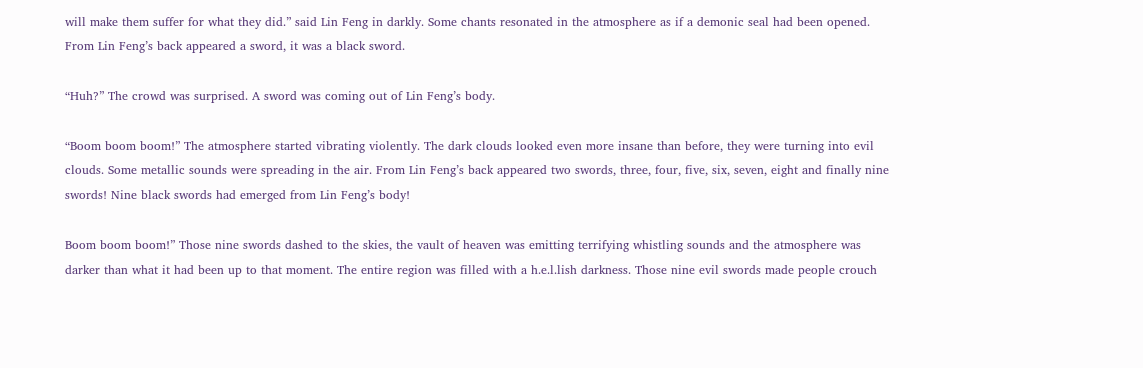will make them suffer for what they did.” said Lin Feng in darkly. Some chants resonated in the atmosphere as if a demonic seal had been opened. From Lin Feng’s back appeared a sword, it was a black sword.

“Huh?” The crowd was surprised. A sword was coming out of Lin Feng’s body.

“Boom boom boom!” The atmosphere started vibrating violently. The dark clouds looked even more insane than before, they were turning into evil clouds. Some metallic sounds were spreading in the air. From Lin Feng’s back appeared two swords, three, four, five, six, seven, eight and finally nine swords! Nine black swords had emerged from Lin Feng’s body!

Boom boom boom!” Those nine swords dashed to the skies, the vault of heaven was emitting terrifying whistling sounds and the atmosphere was darker than what it had been up to that moment. The entire region was filled with a h.e.l.lish darkness. Those nine evil swords made people crouch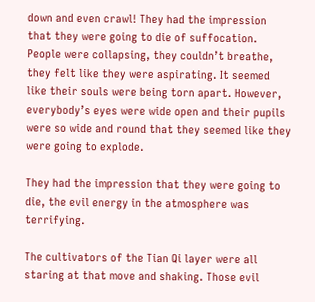down and even crawl! They had the impression that they were going to die of suffocation. People were collapsing, they couldn’t breathe, they felt like they were aspirating. It seemed like their souls were being torn apart. However, everybody’s eyes were wide open and their pupils were so wide and round that they seemed like they were going to explode.

They had the impression that they were going to die, the evil energy in the atmosphere was terrifying.

The cultivators of the Tian Qi layer were all staring at that move and shaking. Those evil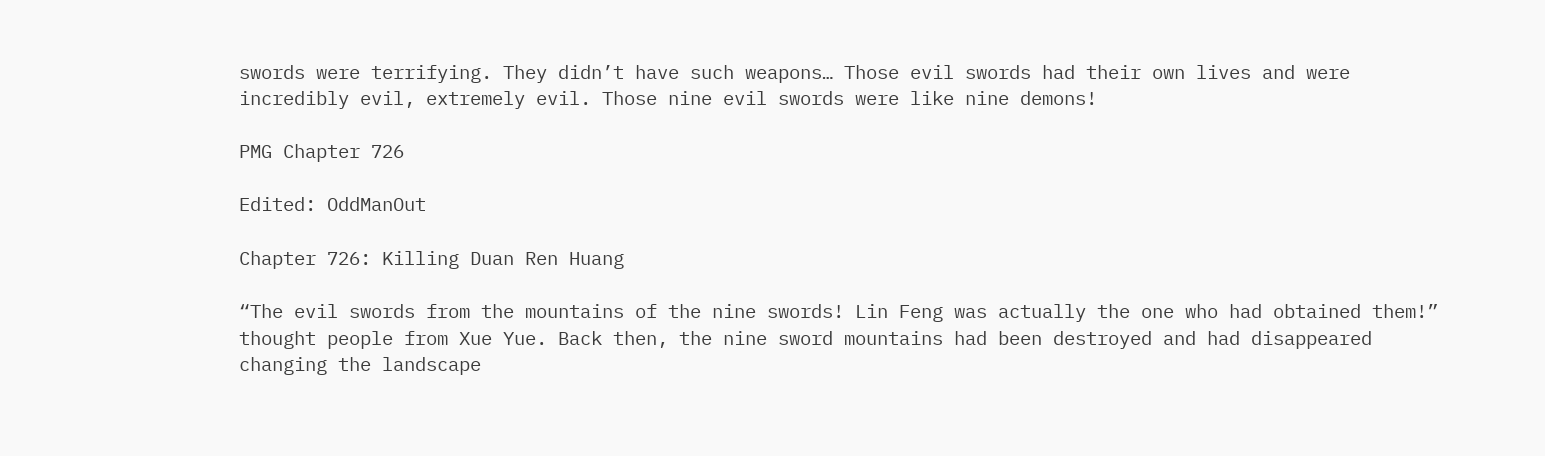swords were terrifying. They didn’t have such weapons… Those evil swords had their own lives and were incredibly evil, extremely evil. Those nine evil swords were like nine demons!

PMG Chapter 726

Edited: OddManOut

Chapter 726: Killing Duan Ren Huang

“The evil swords from the mountains of the nine swords! Lin Feng was actually the one who had obtained them!” thought people from Xue Yue. Back then, the nine sword mountains had been destroyed and had disappeared changing the landscape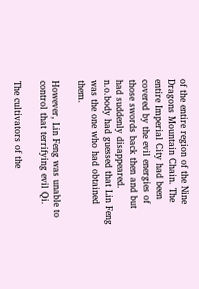of the entire region of the Nine Dragons Mountain Chain. The entire Imperial City had been covered by the evil energies of those swords back then and but had suddenly disappeared. n.o.body had guessed that Lin Feng was the one who had obtained them.

However, Lin Feng was unable to control that terrifying evil Qi.

The cultivators of the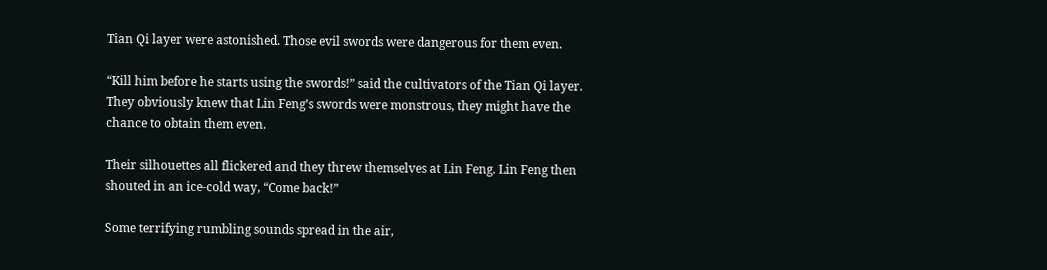Tian Qi layer were astonished. Those evil swords were dangerous for them even.

“Kill him before he starts using the swords!” said the cultivators of the Tian Qi layer. They obviously knew that Lin Feng’s swords were monstrous, they might have the chance to obtain them even.

Their silhouettes all flickered and they threw themselves at Lin Feng. Lin Feng then shouted in an ice-cold way, “Come back!”

Some terrifying rumbling sounds spread in the air,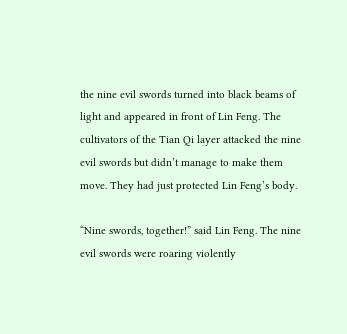the nine evil swords turned into black beams of light and appeared in front of Lin Feng. The cultivators of the Tian Qi layer attacked the nine evil swords but didn’t manage to make them move. They had just protected Lin Feng’s body.

“Nine swords, together!” said Lin Feng. The nine evil swords were roaring violently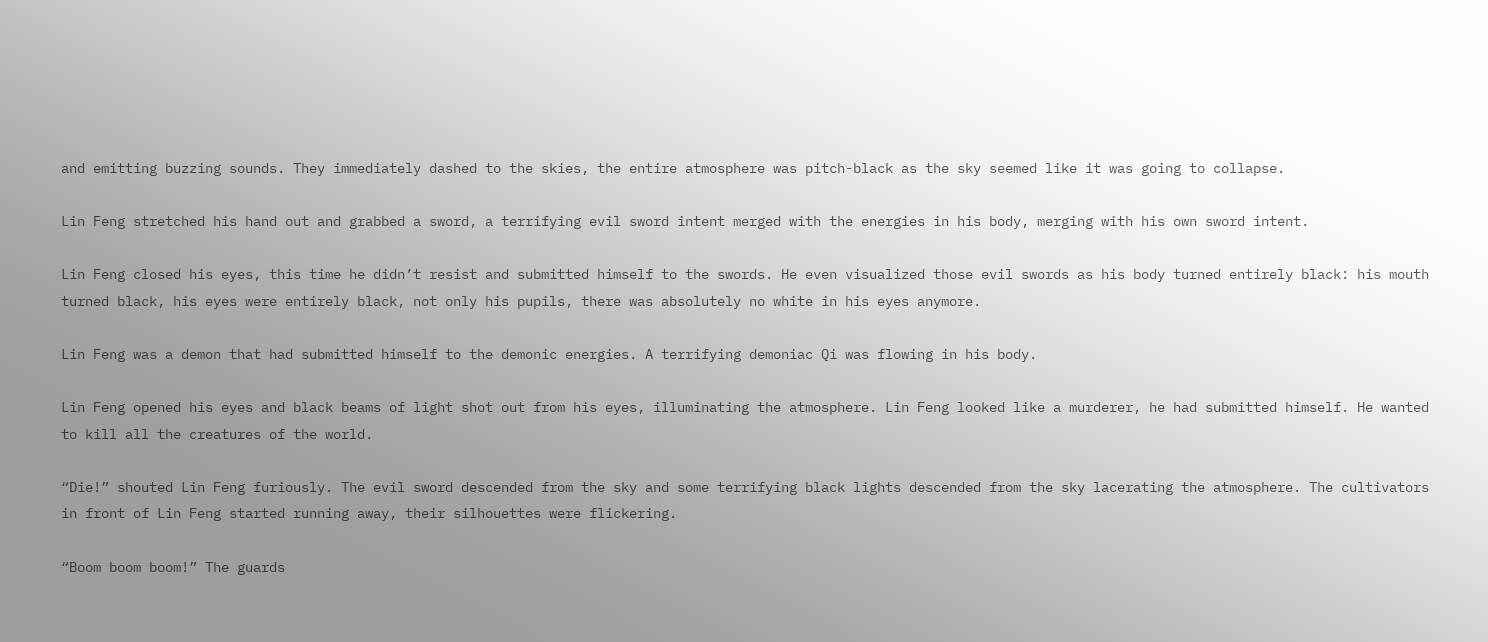and emitting buzzing sounds. They immediately dashed to the skies, the entire atmosphere was pitch-black as the sky seemed like it was going to collapse.

Lin Feng stretched his hand out and grabbed a sword, a terrifying evil sword intent merged with the energies in his body, merging with his own sword intent.

Lin Feng closed his eyes, this time he didn’t resist and submitted himself to the swords. He even visualized those evil swords as his body turned entirely black: his mouth turned black, his eyes were entirely black, not only his pupils, there was absolutely no white in his eyes anymore.

Lin Feng was a demon that had submitted himself to the demonic energies. A terrifying demoniac Qi was flowing in his body.

Lin Feng opened his eyes and black beams of light shot out from his eyes, illuminating the atmosphere. Lin Feng looked like a murderer, he had submitted himself. He wanted to kill all the creatures of the world.

“Die!” shouted Lin Feng furiously. The evil sword descended from the sky and some terrifying black lights descended from the sky lacerating the atmosphere. The cultivators in front of Lin Feng started running away, their silhouettes were flickering.

“Boom boom boom!” The guards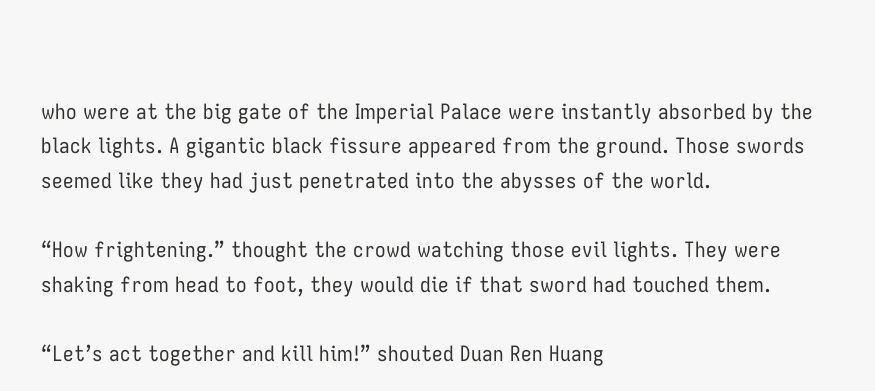who were at the big gate of the Imperial Palace were instantly absorbed by the black lights. A gigantic black fissure appeared from the ground. Those swords seemed like they had just penetrated into the abysses of the world.

“How frightening.” thought the crowd watching those evil lights. They were shaking from head to foot, they would die if that sword had touched them.

“Let’s act together and kill him!” shouted Duan Ren Huang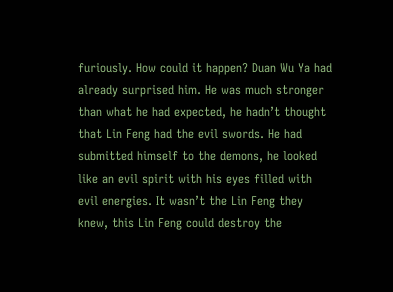furiously. How could it happen? Duan Wu Ya had already surprised him. He was much stronger than what he had expected, he hadn’t thought that Lin Feng had the evil swords. He had submitted himself to the demons, he looked like an evil spirit with his eyes filled with evil energies. It wasn’t the Lin Feng they knew, this Lin Feng could destroy the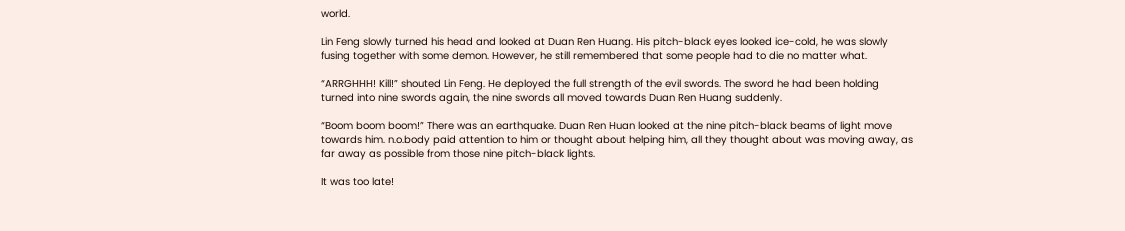world.

Lin Feng slowly turned his head and looked at Duan Ren Huang. His pitch-black eyes looked ice-cold, he was slowly fusing together with some demon. However, he still remembered that some people had to die no matter what.

“ARRGHHH! Kill!” shouted Lin Feng. He deployed the full strength of the evil swords. The sword he had been holding turned into nine swords again, the nine swords all moved towards Duan Ren Huang suddenly.

“Boom boom boom!” There was an earthquake. Duan Ren Huan looked at the nine pitch-black beams of light move towards him. n.o.body paid attention to him or thought about helping him, all they thought about was moving away, as far away as possible from those nine pitch-black lights.

It was too late!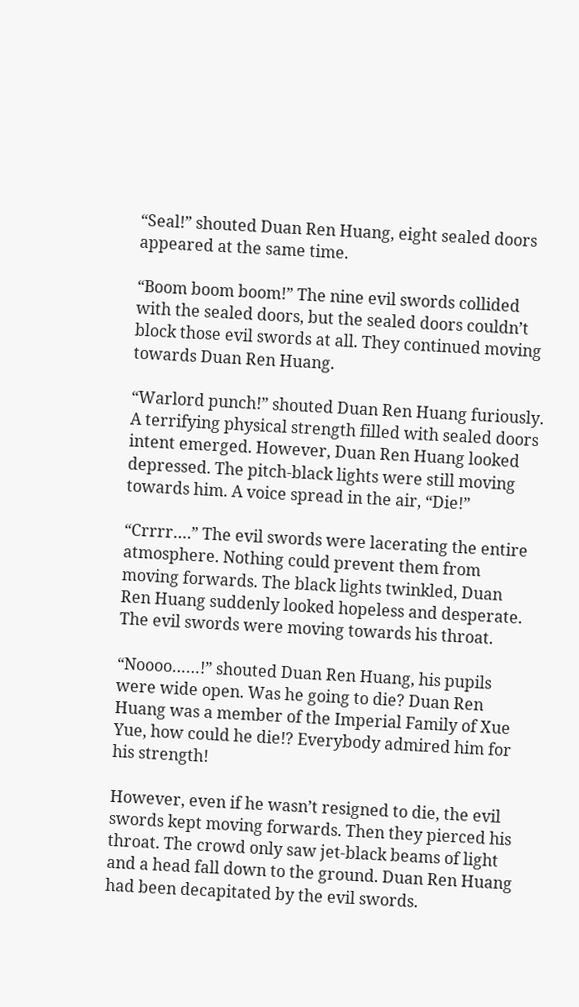“Seal!” shouted Duan Ren Huang, eight sealed doors appeared at the same time.

“Boom boom boom!” The nine evil swords collided with the sealed doors, but the sealed doors couldn’t block those evil swords at all. They continued moving towards Duan Ren Huang.

“Warlord punch!” shouted Duan Ren Huang furiously. A terrifying physical strength filled with sealed doors intent emerged. However, Duan Ren Huang looked depressed. The pitch-black lights were still moving towards him. A voice spread in the air, “Die!”

“Crrrr….” The evil swords were lacerating the entire atmosphere. Nothing could prevent them from moving forwards. The black lights twinkled, Duan Ren Huang suddenly looked hopeless and desperate. The evil swords were moving towards his throat.

“Noooo……!” shouted Duan Ren Huang, his pupils were wide open. Was he going to die? Duan Ren Huang was a member of the Imperial Family of Xue Yue, how could he die!? Everybody admired him for his strength!

However, even if he wasn’t resigned to die, the evil swords kept moving forwards. Then they pierced his throat. The crowd only saw jet-black beams of light and a head fall down to the ground. Duan Ren Huang had been decapitated by the evil swords.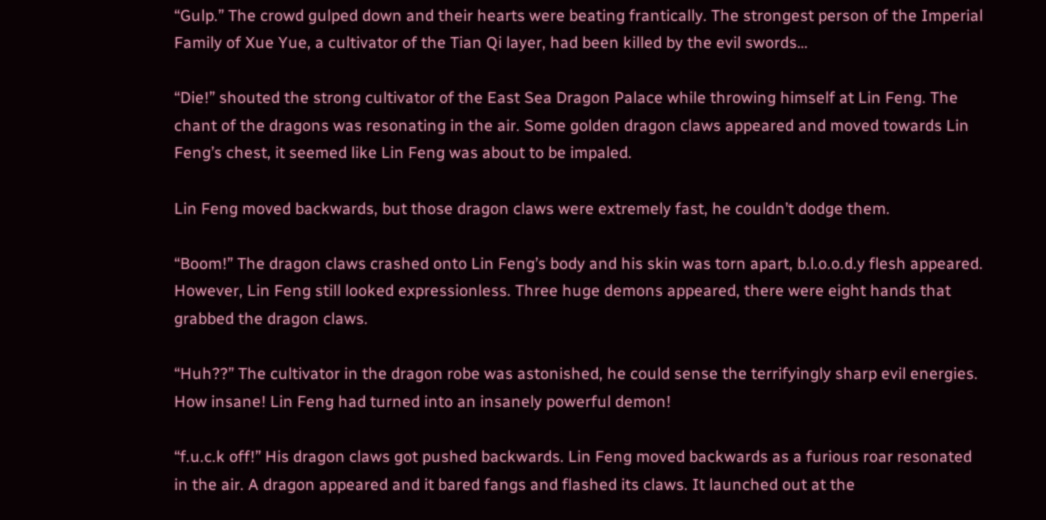“Gulp.” The crowd gulped down and their hearts were beating frantically. The strongest person of the Imperial Family of Xue Yue, a cultivator of the Tian Qi layer, had been killed by the evil swords…

“Die!” shouted the strong cultivator of the East Sea Dragon Palace while throwing himself at Lin Feng. The chant of the dragons was resonating in the air. Some golden dragon claws appeared and moved towards Lin Feng’s chest, it seemed like Lin Feng was about to be impaled.

Lin Feng moved backwards, but those dragon claws were extremely fast, he couldn’t dodge them.

“Boom!” The dragon claws crashed onto Lin Feng’s body and his skin was torn apart, b.l.o.o.d.y flesh appeared. However, Lin Feng still looked expressionless. Three huge demons appeared, there were eight hands that grabbed the dragon claws.

“Huh??” The cultivator in the dragon robe was astonished, he could sense the terrifyingly sharp evil energies. How insane! Lin Feng had turned into an insanely powerful demon!

“f.u.c.k off!” His dragon claws got pushed backwards. Lin Feng moved backwards as a furious roar resonated in the air. A dragon appeared and it bared fangs and flashed its claws. It launched out at the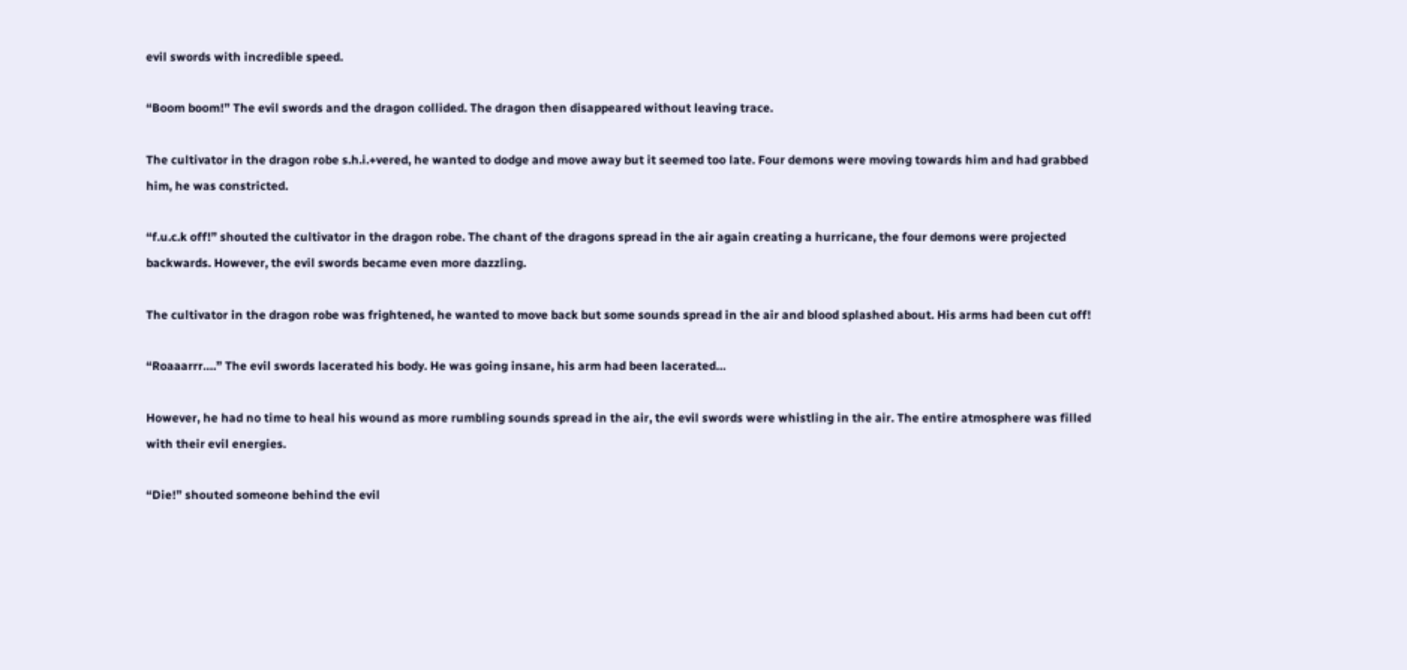evil swords with incredible speed.

“Boom boom!” The evil swords and the dragon collided. The dragon then disappeared without leaving trace.

The cultivator in the dragon robe s.h.i.+vered, he wanted to dodge and move away but it seemed too late. Four demons were moving towards him and had grabbed him, he was constricted.

“f.u.c.k off!” shouted the cultivator in the dragon robe. The chant of the dragons spread in the air again creating a hurricane, the four demons were projected backwards. However, the evil swords became even more dazzling.

The cultivator in the dragon robe was frightened, he wanted to move back but some sounds spread in the air and blood splashed about. His arms had been cut off!

“Roaaarrr….” The evil swords lacerated his body. He was going insane, his arm had been lacerated…

However, he had no time to heal his wound as more rumbling sounds spread in the air, the evil swords were whistling in the air. The entire atmosphere was filled with their evil energies.

“Die!” shouted someone behind the evil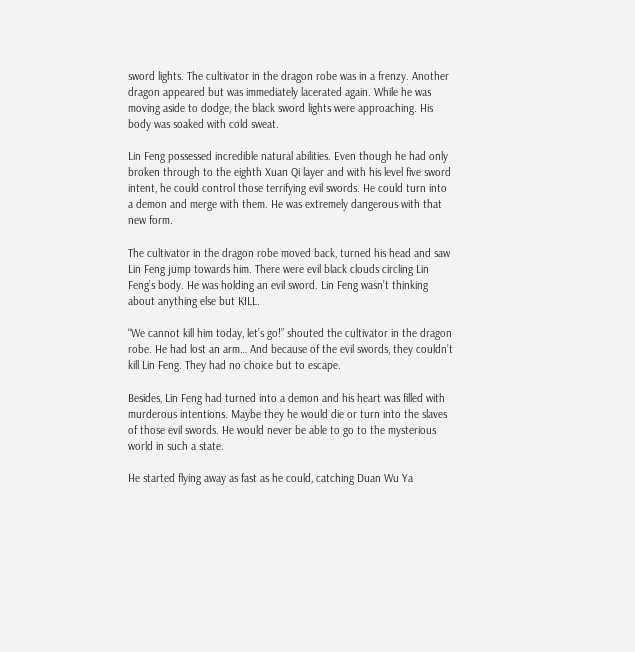sword lights. The cultivator in the dragon robe was in a frenzy. Another dragon appeared but was immediately lacerated again. While he was moving aside to dodge, the black sword lights were approaching. His body was soaked with cold sweat.

Lin Feng possessed incredible natural abilities. Even though he had only broken through to the eighth Xuan Qi layer and with his level five sword intent, he could control those terrifying evil swords. He could turn into a demon and merge with them. He was extremely dangerous with that new form.

The cultivator in the dragon robe moved back, turned his head and saw Lin Feng jump towards him. There were evil black clouds circling Lin Feng’s body. He was holding an evil sword. Lin Feng wasn’t thinking about anything else but KILL.

“We cannot kill him today, let’s go!” shouted the cultivator in the dragon robe. He had lost an arm… And because of the evil swords, they couldn’t kill Lin Feng. They had no choice but to escape.

Besides, Lin Feng had turned into a demon and his heart was filled with murderous intentions. Maybe they he would die or turn into the slaves of those evil swords. He would never be able to go to the mysterious world in such a state.

He started flying away as fast as he could, catching Duan Wu Ya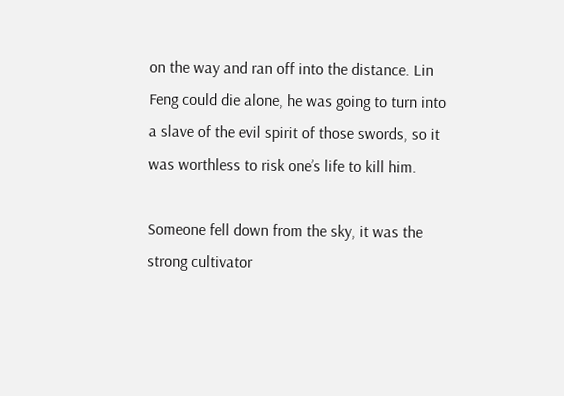on the way and ran off into the distance. Lin Feng could die alone, he was going to turn into a slave of the evil spirit of those swords, so it was worthless to risk one’s life to kill him.

Someone fell down from the sky, it was the strong cultivator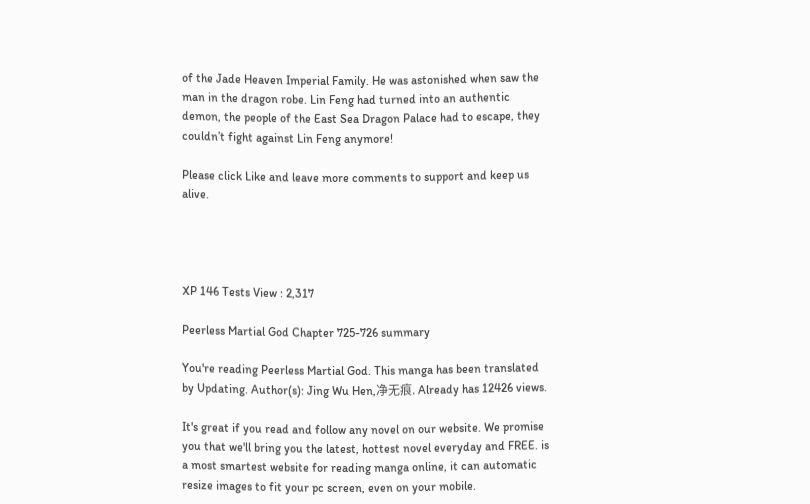of the Jade Heaven Imperial Family. He was astonished when saw the man in the dragon robe. Lin Feng had turned into an authentic demon, the people of the East Sea Dragon Palace had to escape, they couldn’t fight against Lin Feng anymore!

Please click Like and leave more comments to support and keep us alive.




XP 146 Tests View : 2,317

Peerless Martial God Chapter 725-726 summary

You're reading Peerless Martial God. This manga has been translated by Updating. Author(s): Jing Wu Hen,净无痕. Already has 12426 views.

It's great if you read and follow any novel on our website. We promise you that we'll bring you the latest, hottest novel everyday and FREE. is a most smartest website for reading manga online, it can automatic resize images to fit your pc screen, even on your mobile.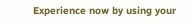Experience now by using your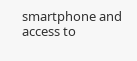smartphone and access to